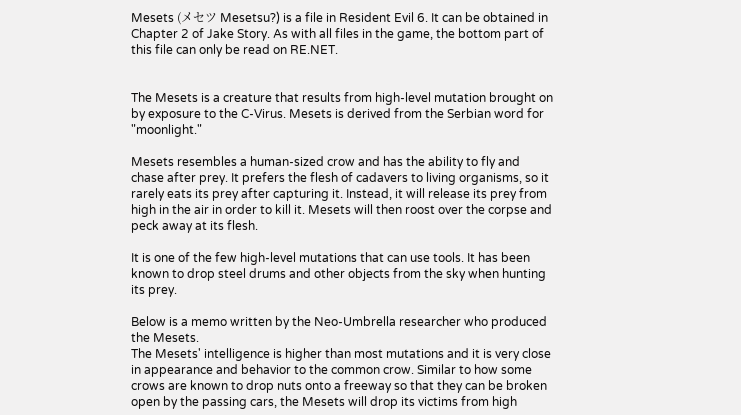Mesets (メセツ Mesetsu?) is a file in Resident Evil 6. It can be obtained in Chapter 2 of Jake Story. As with all files in the game, the bottom part of this file can only be read on RE.NET.


The Mesets is a creature that results from high-level mutation brought on by exposure to the C-Virus. Mesets is derived from the Serbian word for "moonlight."

Mesets resembles a human-sized crow and has the ability to fly and chase after prey. It prefers the flesh of cadavers to living organisms, so it rarely eats its prey after capturing it. Instead, it will release its prey from high in the air in order to kill it. Mesets will then roost over the corpse and peck away at its flesh.

It is one of the few high-level mutations that can use tools. It has been known to drop steel drums and other objects from the sky when hunting its prey.

Below is a memo written by the Neo-Umbrella researcher who produced the Mesets.
The Mesets' intelligence is higher than most mutations and it is very close in appearance and behavior to the common crow. Similar to how some crows are known to drop nuts onto a freeway so that they can be broken open by the passing cars, the Mesets will drop its victims from high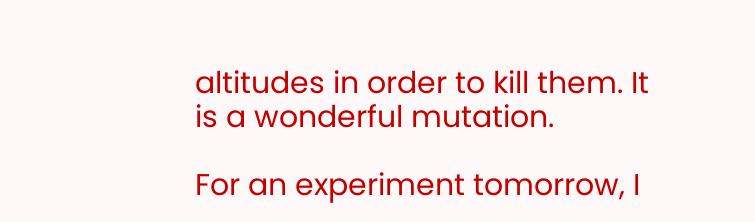altitudes in order to kill them. It is a wonderful mutation.

For an experiment tomorrow, I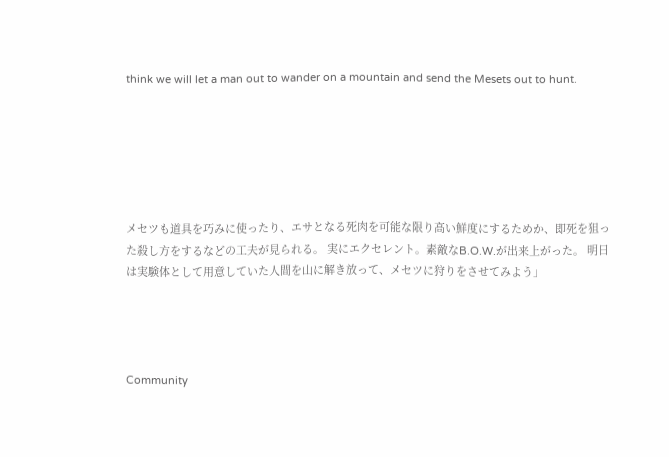think we will let a man out to wander on a mountain and send the Mesets out to hunt.






メセツも道具を巧みに使ったり、エサとなる死肉を可能な限り高い鮮度にするためか、即死を狙った殺し方をするなどの工夫が見られる。 実にエクセレント。素敵なB.O.W.が出来上がった。 明日は実験体として用意していた人間を山に解き放って、メセツに狩りをさせてみよう」




Community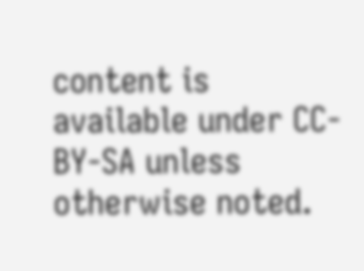content is available under CC-BY-SA unless otherwise noted.